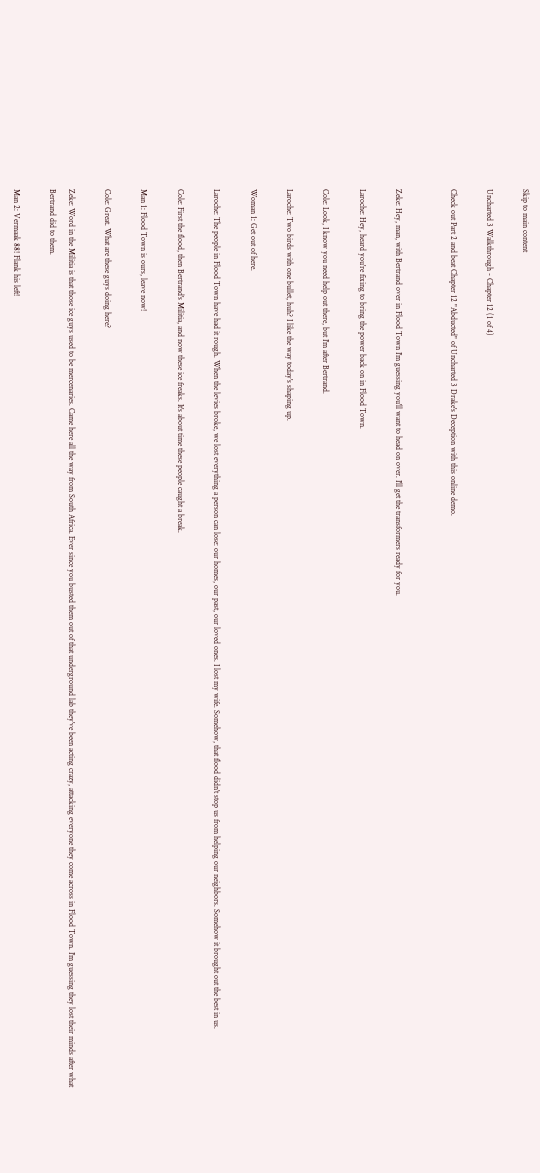Skip to main content

Uncharted 3 Walkthrough - Chapter 12 (1 of 4)

Check out Part 2 and beat Chapter 12 "Abducted" of Uncharted 3 Drake's Deception with this online demo.


Zeke: Hey, man, with Bertrand over in Flood Town I'm guessing you'll want to head on over. I'll get the transformers ready for you.

Laroche: Hey, heard you're fixing to bring the power back on in Flood Town.

Cole: Look, I know you need help out there, but I'm after Bertrand.

Laroche: Two birds with one bullet, huh? I like the way today's shaping up.

Woman 1: Get out of here.

Laroche: The people in Flood Town have had it rough. When the levies broke, we lost everything a person can lose: our homes, our past, our loved ones. I lost my wife. Somehow, that flood didn't stop us from helping our neighbors. Somehow it brought out the best in us.

Cole: First the flood, then Bertrand's Militia, and now these ice freaks. It's about time these people caught a break.

Man 1: Flood Town is ours, leave now!

Cole: Great. What are these guys doing here?

Zeke: Word in the Militia is that those ice guys used to be mercenaries. Came here all the way from South Africa. Ever since you busted them out of that underground lab they've been acting crazy, attacking everyone they come across in Flood Town. I'm guessing they lost their minds after what Bertrand did to them.

Man 2: Vermaak 88! Flank his left!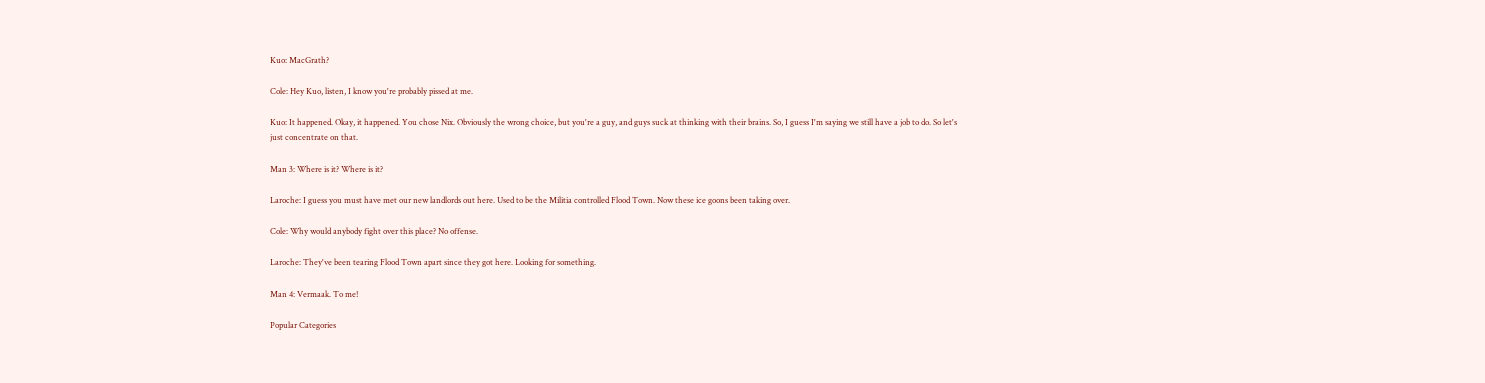Kuo: MacGrath?

Cole: Hey Kuo, listen, I know you're probably pissed at me.

Kuo: It happened. Okay, it happened. You chose Nix. Obviously the wrong choice, but you're a guy, and guys suck at thinking with their brains. So, I guess I'm saying we still have a job to do. So let's just concentrate on that.

Man 3: Where is it? Where is it?

Laroche: I guess you must have met our new landlords out here. Used to be the Militia controlled Flood Town. Now these ice goons been taking over.

Cole: Why would anybody fight over this place? No offense.

Laroche: They've been tearing Flood Town apart since they got here. Looking for something.

Man 4: Vermaak. To me!

Popular Categories